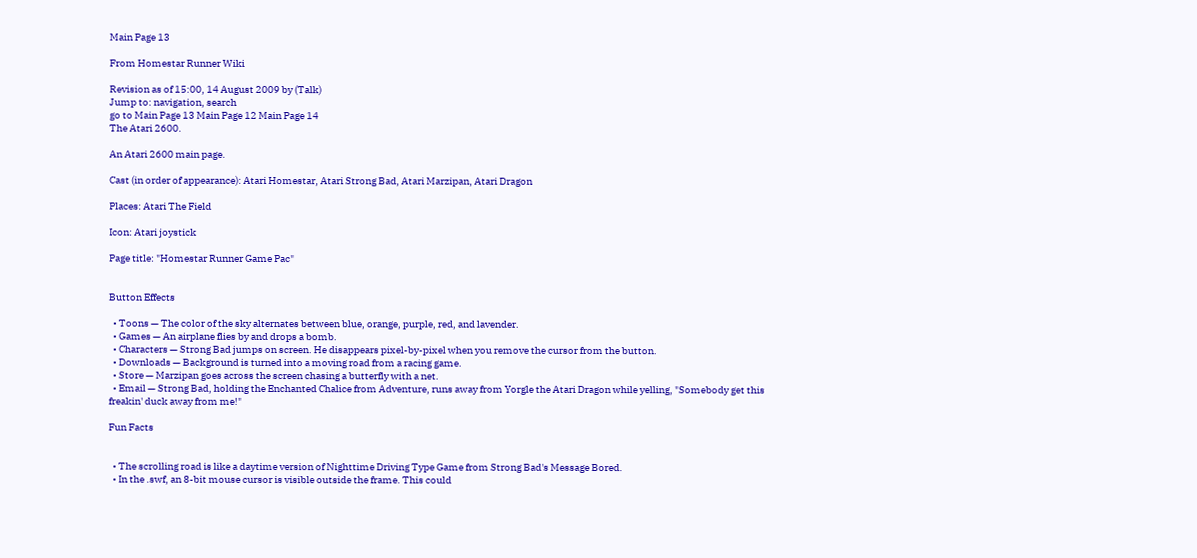Main Page 13

From Homestar Runner Wiki

Revision as of 15:00, 14 August 2009 by (Talk)
Jump to: navigation, search
go to Main Page 13 Main Page 12 Main Page 14
The Atari 2600.

An Atari 2600 main page.

Cast (in order of appearance): Atari Homestar, Atari Strong Bad, Atari Marzipan, Atari Dragon

Places: Atari The Field

Icon: Atari joystick

Page title: "Homestar Runner Game Pac"


Button Effects

  • Toons — The color of the sky alternates between blue, orange, purple, red, and lavender.
  • Games — An airplane flies by and drops a bomb.
  • Characters — Strong Bad jumps on screen. He disappears pixel-by-pixel when you remove the cursor from the button.
  • Downloads — Background is turned into a moving road from a racing game.
  • Store — Marzipan goes across the screen chasing a butterfly with a net.
  • Email — Strong Bad, holding the Enchanted Chalice from Adventure, runs away from Yorgle the Atari Dragon while yelling, "Somebody get this freakin' duck away from me!"

Fun Facts


  • The scrolling road is like a daytime version of Nighttime Driving Type Game from Strong Bad's Message Bored.
  • In the .swf, an 8-bit mouse cursor is visible outside the frame. This could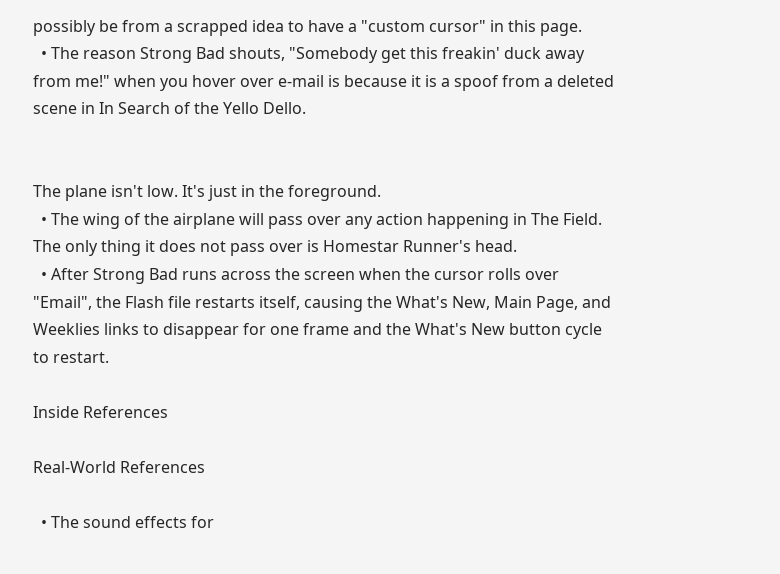possibly be from a scrapped idea to have a "custom cursor" in this page.
  • The reason Strong Bad shouts, "Somebody get this freakin' duck away from me!" when you hover over e-mail is because it is a spoof from a deleted scene in In Search of the Yello Dello.


The plane isn't low. It's just in the foreground.
  • The wing of the airplane will pass over any action happening in The Field. The only thing it does not pass over is Homestar Runner's head.
  • After Strong Bad runs across the screen when the cursor rolls over "Email", the Flash file restarts itself, causing the What's New, Main Page, and Weeklies links to disappear for one frame and the What's New button cycle to restart.

Inside References

Real-World References

  • The sound effects for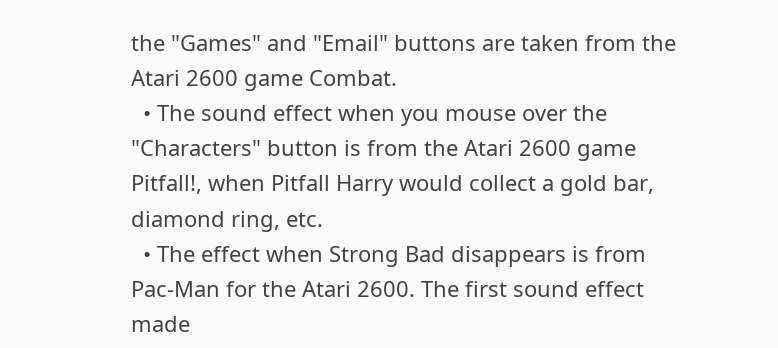the "Games" and "Email" buttons are taken from the Atari 2600 game Combat.
  • The sound effect when you mouse over the "Characters" button is from the Atari 2600 game Pitfall!, when Pitfall Harry would collect a gold bar, diamond ring, etc.
  • The effect when Strong Bad disappears is from Pac-Man for the Atari 2600. The first sound effect made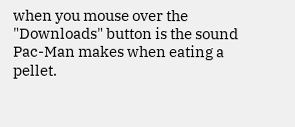when you mouse over the "Downloads" button is the sound Pac-Man makes when eating a pellet.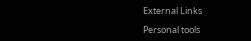External Links

Personal tools